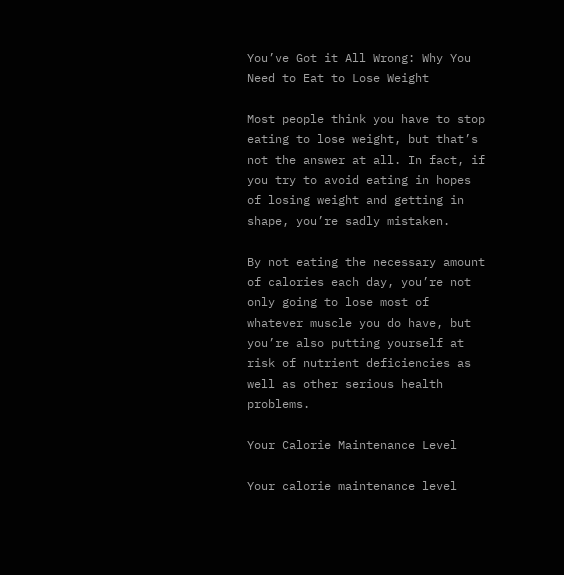You’ve Got it All Wrong: Why You Need to Eat to Lose Weight

Most people think you have to stop eating to lose weight, but that’s not the answer at all. In fact, if you try to avoid eating in hopes of losing weight and getting in shape, you’re sadly mistaken.

By not eating the necessary amount of calories each day, you’re not only going to lose most of whatever muscle you do have, but you’re also putting yourself at risk of nutrient deficiencies as well as other serious health problems.

Your Calorie Maintenance Level

Your calorie maintenance level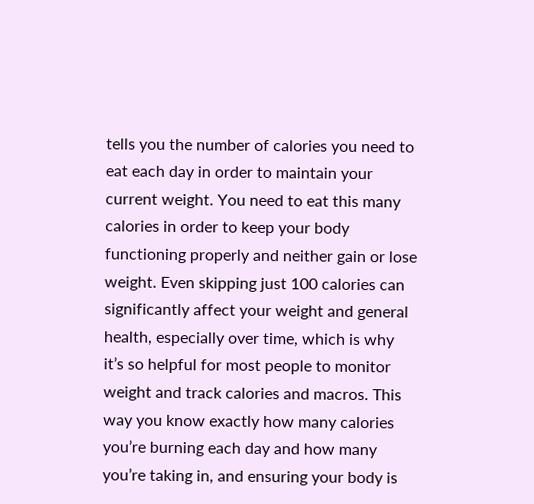tells you the number of calories you need to eat each day in order to maintain your current weight. You need to eat this many calories in order to keep your body functioning properly and neither gain or lose weight. Even skipping just 100 calories can significantly affect your weight and general health, especially over time, which is why it’s so helpful for most people to monitor weight and track calories and macros. This way you know exactly how many calories you’re burning each day and how many you’re taking in, and ensuring your body is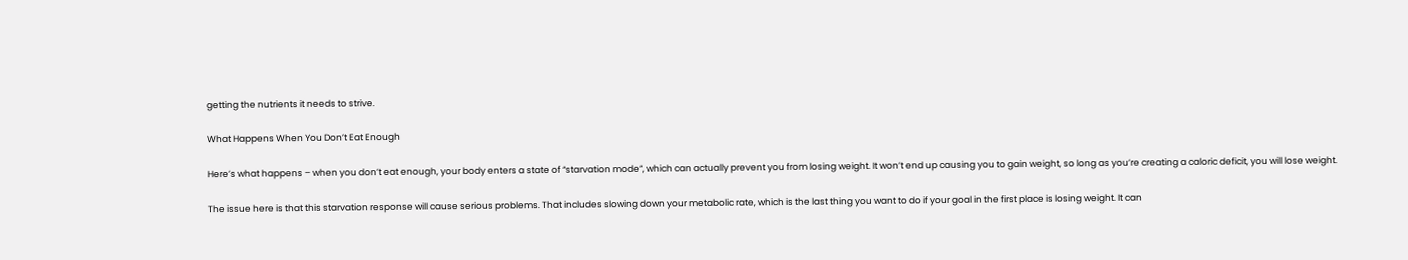getting the nutrients it needs to strive.

What Happens When You Don’t Eat Enough

Here’s what happens – when you don’t eat enough, your body enters a state of “starvation mode”, which can actually prevent you from losing weight. It won’t end up causing you to gain weight, so long as you’re creating a caloric deficit, you will lose weight.

The issue here is that this starvation response will cause serious problems. That includes slowing down your metabolic rate, which is the last thing you want to do if your goal in the first place is losing weight. It can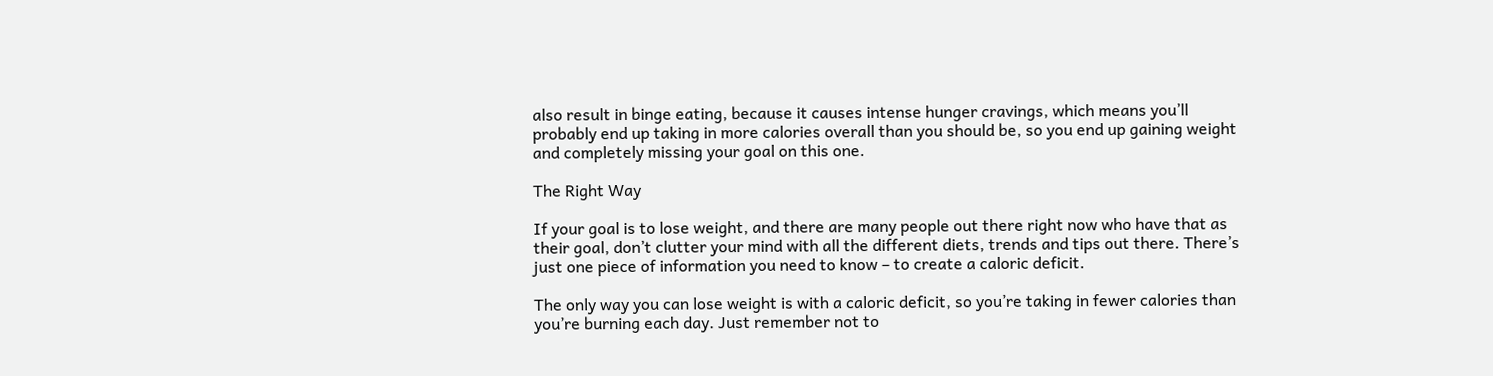also result in binge eating, because it causes intense hunger cravings, which means you’ll probably end up taking in more calories overall than you should be, so you end up gaining weight and completely missing your goal on this one.

The Right Way

If your goal is to lose weight, and there are many people out there right now who have that as their goal, don’t clutter your mind with all the different diets, trends and tips out there. There’s just one piece of information you need to know – to create a caloric deficit.

The only way you can lose weight is with a caloric deficit, so you’re taking in fewer calories than you’re burning each day. Just remember not to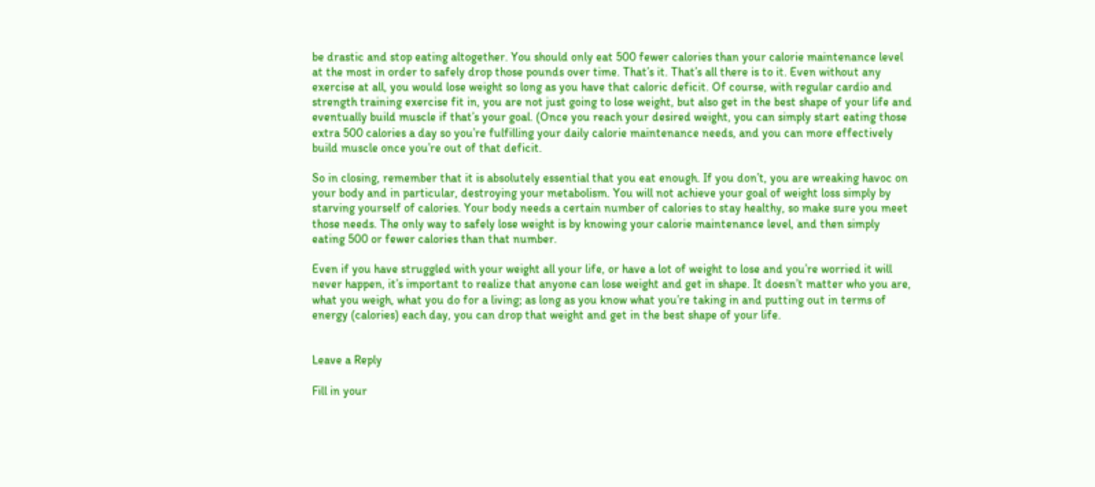be drastic and stop eating altogether. You should only eat 500 fewer calories than your calorie maintenance level at the most in order to safely drop those pounds over time. That’s it. That’s all there is to it. Even without any exercise at all, you would lose weight so long as you have that caloric deficit. Of course, with regular cardio and strength training exercise fit in, you are not just going to lose weight, but also get in the best shape of your life and eventually build muscle if that’s your goal. (Once you reach your desired weight, you can simply start eating those extra 500 calories a day so you’re fulfilling your daily calorie maintenance needs, and you can more effectively build muscle once you’re out of that deficit.

So in closing, remember that it is absolutely essential that you eat enough. If you don’t, you are wreaking havoc on your body and in particular, destroying your metabolism. You will not achieve your goal of weight loss simply by starving yourself of calories. Your body needs a certain number of calories to stay healthy, so make sure you meet those needs. The only way to safely lose weight is by knowing your calorie maintenance level, and then simply eating 500 or fewer calories than that number.

Even if you have struggled with your weight all your life, or have a lot of weight to lose and you’re worried it will never happen, it’s important to realize that anyone can lose weight and get in shape. It doesn’t matter who you are, what you weigh, what you do for a living; as long as you know what you’re taking in and putting out in terms of energy (calories) each day, you can drop that weight and get in the best shape of your life.


Leave a Reply

Fill in your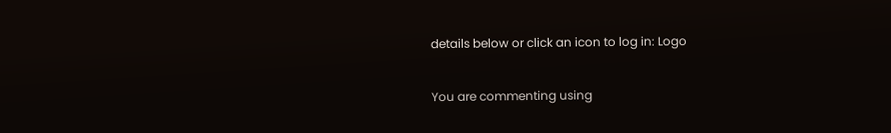details below or click an icon to log in: Logo

You are commenting using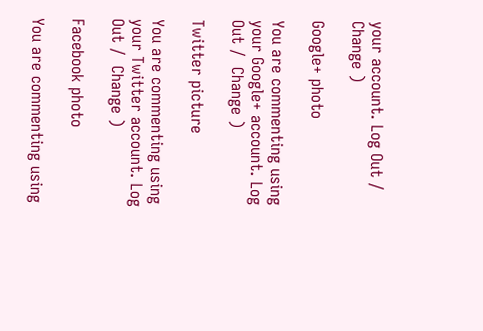your account. Log Out /  Change )

Google+ photo

You are commenting using your Google+ account. Log Out /  Change )

Twitter picture

You are commenting using your Twitter account. Log Out /  Change )

Facebook photo

You are commenting using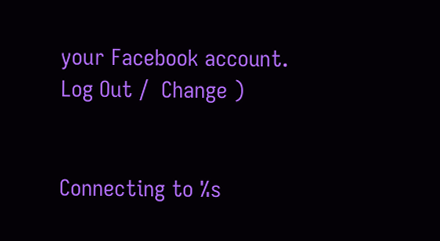your Facebook account. Log Out /  Change )


Connecting to %s